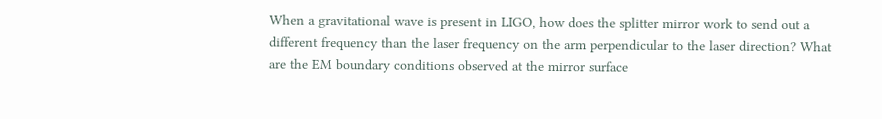When a gravitational wave is present in LIGO, how does the splitter mirror work to send out a different frequency than the laser frequency on the arm perpendicular to the laser direction? What are the EM boundary conditions observed at the mirror surface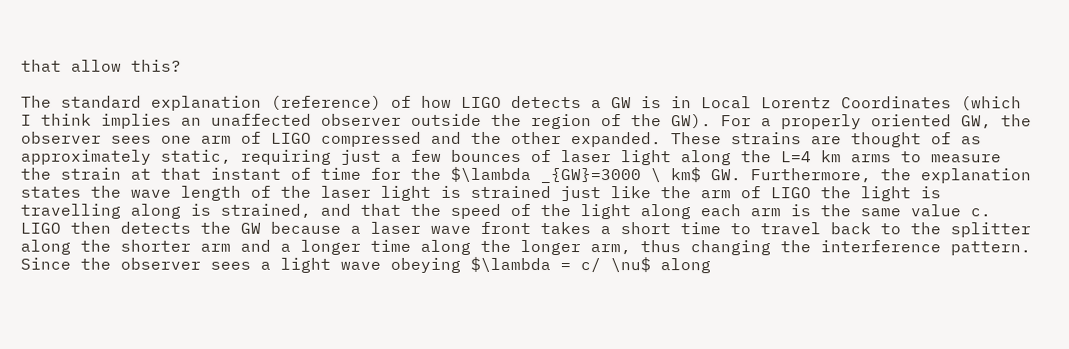that allow this?

The standard explanation (reference) of how LIGO detects a GW is in Local Lorentz Coordinates (which I think implies an unaffected observer outside the region of the GW). For a properly oriented GW, the observer sees one arm of LIGO compressed and the other expanded. These strains are thought of as approximately static, requiring just a few bounces of laser light along the L=4 km arms to measure the strain at that instant of time for the $\lambda _{GW}=3000 \ km$ GW. Furthermore, the explanation states the wave length of the laser light is strained just like the arm of LIGO the light is travelling along is strained, and that the speed of the light along each arm is the same value c. LIGO then detects the GW because a laser wave front takes a short time to travel back to the splitter along the shorter arm and a longer time along the longer arm, thus changing the interference pattern. Since the observer sees a light wave obeying $\lambda = c/ \nu$ along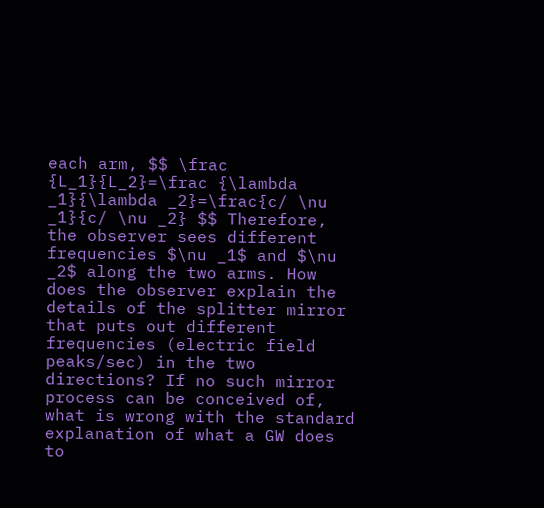each arm, $$ \frac {L_1}{L_2}=\frac {\lambda _1}{\lambda _2}=\frac{c/ \nu _1}{c/ \nu _2} $$ Therefore, the observer sees different frequencies $\nu _1$ and $\nu _2$ along the two arms. How does the observer explain the details of the splitter mirror that puts out different frequencies (electric field peaks/sec) in the two directions? If no such mirror process can be conceived of, what is wrong with the standard explanation of what a GW does to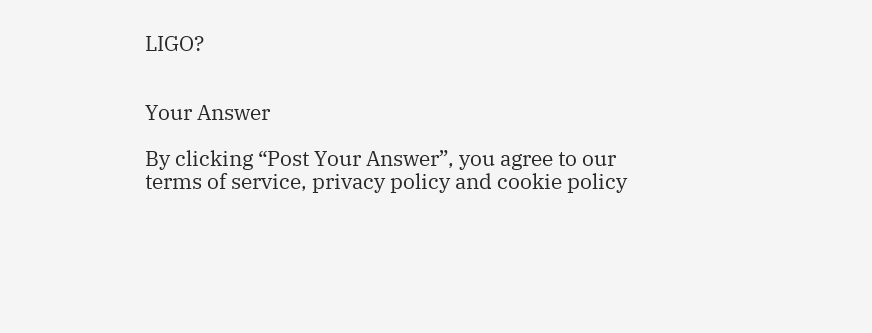LIGO?


Your Answer

By clicking “Post Your Answer”, you agree to our terms of service, privacy policy and cookie policy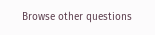Browse other questions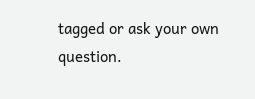tagged or ask your own question.